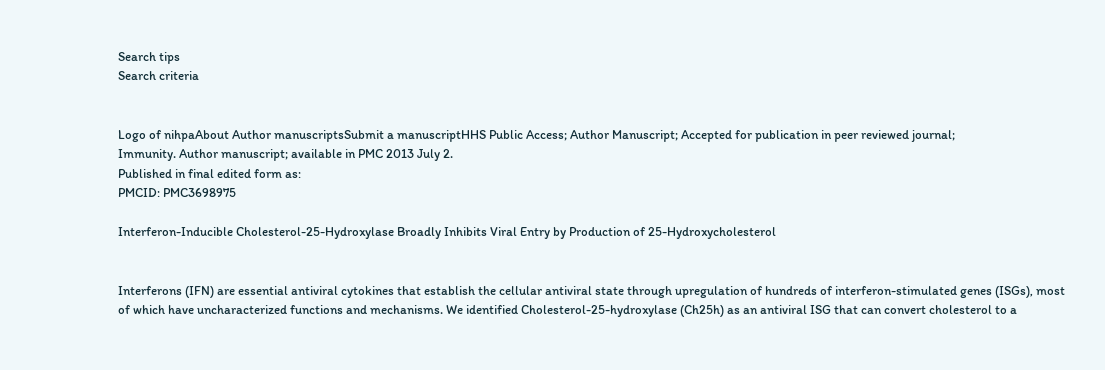Search tips
Search criteria


Logo of nihpaAbout Author manuscriptsSubmit a manuscriptHHS Public Access; Author Manuscript; Accepted for publication in peer reviewed journal;
Immunity. Author manuscript; available in PMC 2013 July 2.
Published in final edited form as:
PMCID: PMC3698975

Interferon-Inducible Cholesterol-25-Hydroxylase Broadly Inhibits Viral Entry by Production of 25-Hydroxycholesterol


Interferons (IFN) are essential antiviral cytokines that establish the cellular antiviral state through upregulation of hundreds of interferon-stimulated genes (ISGs), most of which have uncharacterized functions and mechanisms. We identified Cholesterol-25-hydroxylase (Ch25h) as an antiviral ISG that can convert cholesterol to a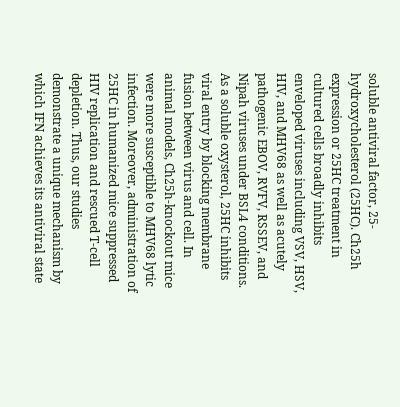soluble antiviral factor, 25-hydroxycholesterol (25HC). Ch25h expression or 25HC treatment in cultured cells broadly inhibits enveloped viruses including VSV, HSV, HIV, and MHV68 as well as acutely pathogenic EBOV, RVFV, RSSEV, and Nipah viruses under BSL4 conditions. As a soluble oxysterol, 25HC inhibits viral entry by blocking membrane fusion between virus and cell. In animal models, Ch25h-knockout mice were more susceptible to MHV68 lytic infection. Moreover, administration of 25HC in humanized mice suppressed HIV replication and rescued T-cell depletion. Thus, our studies demonstrate a unique mechanism by which IFN achieves its antiviral state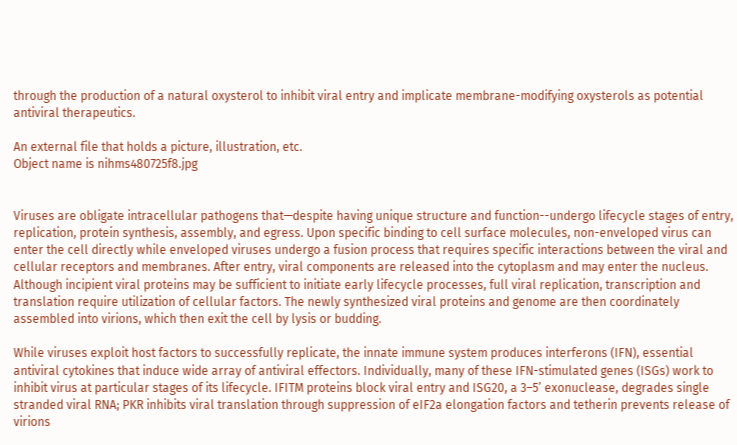through the production of a natural oxysterol to inhibit viral entry and implicate membrane-modifying oxysterols as potential antiviral therapeutics.

An external file that holds a picture, illustration, etc.
Object name is nihms480725f8.jpg


Viruses are obligate intracellular pathogens that—despite having unique structure and function--undergo lifecycle stages of entry, replication, protein synthesis, assembly, and egress. Upon specific binding to cell surface molecules, non-enveloped virus can enter the cell directly while enveloped viruses undergo a fusion process that requires specific interactions between the viral and cellular receptors and membranes. After entry, viral components are released into the cytoplasm and may enter the nucleus. Although incipient viral proteins may be sufficient to initiate early lifecycle processes, full viral replication, transcription and translation require utilization of cellular factors. The newly synthesized viral proteins and genome are then coordinately assembled into virions, which then exit the cell by lysis or budding.

While viruses exploit host factors to successfully replicate, the innate immune system produces interferons (IFN), essential antiviral cytokines that induce wide array of antiviral effectors. Individually, many of these IFN-stimulated genes (ISGs) work to inhibit virus at particular stages of its lifecycle. IFITM proteins block viral entry and ISG20, a 3–5’ exonuclease, degrades single stranded viral RNA; PKR inhibits viral translation through suppression of eIF2a elongation factors and tetherin prevents release of virions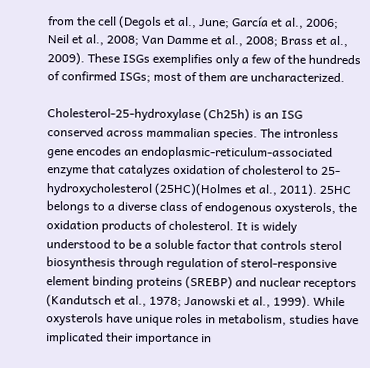from the cell (Degols et al., June; García et al., 2006; Neil et al., 2008; Van Damme et al., 2008; Brass et al., 2009). These ISGs exemplifies only a few of the hundreds of confirmed ISGs; most of them are uncharacterized.

Cholesterol-25-hydroxylase (Ch25h) is an ISG conserved across mammalian species. The intronless gene encodes an endoplasmic-reticulum-associated enzyme that catalyzes oxidation of cholesterol to 25-hydroxycholesterol (25HC)(Holmes et al., 2011). 25HC belongs to a diverse class of endogenous oxysterols, the oxidation products of cholesterol. It is widely understood to be a soluble factor that controls sterol biosynthesis through regulation of sterol-responsive element binding proteins (SREBP) and nuclear receptors (Kandutsch et al., 1978; Janowski et al., 1999). While oxysterols have unique roles in metabolism, studies have implicated their importance in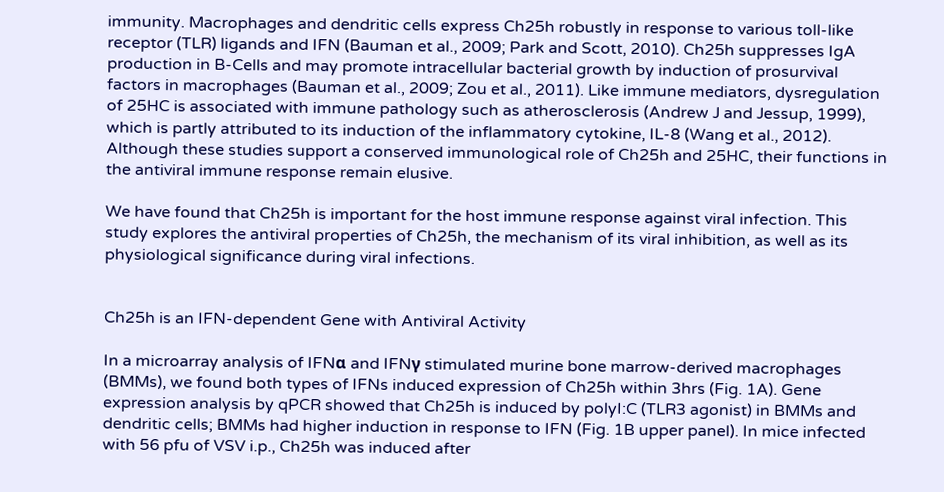immunity. Macrophages and dendritic cells express Ch25h robustly in response to various toll-like receptor (TLR) ligands and IFN (Bauman et al., 2009; Park and Scott, 2010). Ch25h suppresses IgA production in B-Cells and may promote intracellular bacterial growth by induction of prosurvival factors in macrophages (Bauman et al., 2009; Zou et al., 2011). Like immune mediators, dysregulation of 25HC is associated with immune pathology such as atherosclerosis (Andrew J and Jessup, 1999), which is partly attributed to its induction of the inflammatory cytokine, IL-8 (Wang et al., 2012). Although these studies support a conserved immunological role of Ch25h and 25HC, their functions in the antiviral immune response remain elusive.

We have found that Ch25h is important for the host immune response against viral infection. This study explores the antiviral properties of Ch25h, the mechanism of its viral inhibition, as well as its physiological significance during viral infections.


Ch25h is an IFN-dependent Gene with Antiviral Activity

In a microarray analysis of IFNα and IFNγ stimulated murine bone marrow-derived macrophages (BMMs), we found both types of IFNs induced expression of Ch25h within 3hrs (Fig. 1A). Gene expression analysis by qPCR showed that Ch25h is induced by polyI:C (TLR3 agonist) in BMMs and dendritic cells; BMMs had higher induction in response to IFN (Fig. 1B upper panel). In mice infected with 56 pfu of VSV i.p., Ch25h was induced after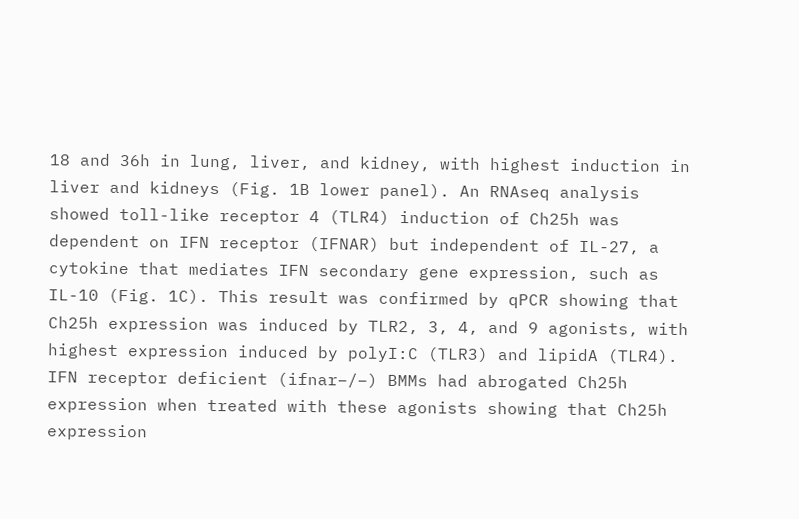18 and 36h in lung, liver, and kidney, with highest induction in liver and kidneys (Fig. 1B lower panel). An RNAseq analysis showed toll-like receptor 4 (TLR4) induction of Ch25h was dependent on IFN receptor (IFNAR) but independent of IL-27, a cytokine that mediates IFN secondary gene expression, such as IL-10 (Fig. 1C). This result was confirmed by qPCR showing that Ch25h expression was induced by TLR2, 3, 4, and 9 agonists, with highest expression induced by polyI:C (TLR3) and lipidA (TLR4). IFN receptor deficient (ifnar−/−) BMMs had abrogated Ch25h expression when treated with these agonists showing that Ch25h expression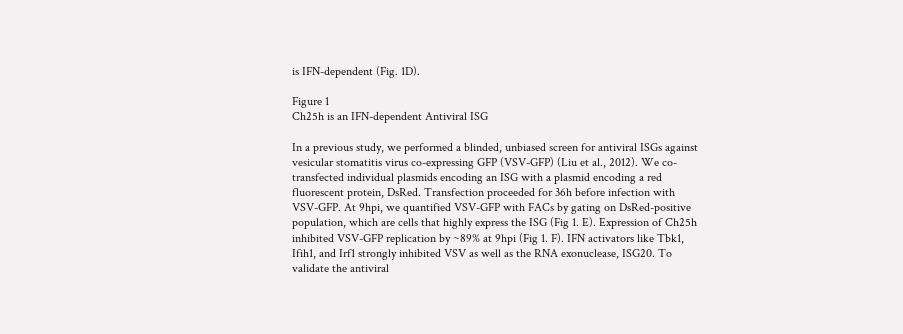is IFN-dependent (Fig. 1D).

Figure 1
Ch25h is an IFN-dependent Antiviral ISG

In a previous study, we performed a blinded, unbiased screen for antiviral ISGs against vesicular stomatitis virus co-expressing GFP (VSV-GFP) (Liu et al., 2012). We co-transfected individual plasmids encoding an ISG with a plasmid encoding a red fluorescent protein, DsRed. Transfection proceeded for 36h before infection with VSV-GFP. At 9hpi, we quantified VSV-GFP with FACs by gating on DsRed-positive population, which are cells that highly express the ISG (Fig 1. E). Expression of Ch25h inhibited VSV-GFP replication by ~89% at 9hpi (Fig 1. F). IFN activators like Tbk1, Ifih1, and Irf1 strongly inhibited VSV as well as the RNA exonuclease, ISG20. To validate the antiviral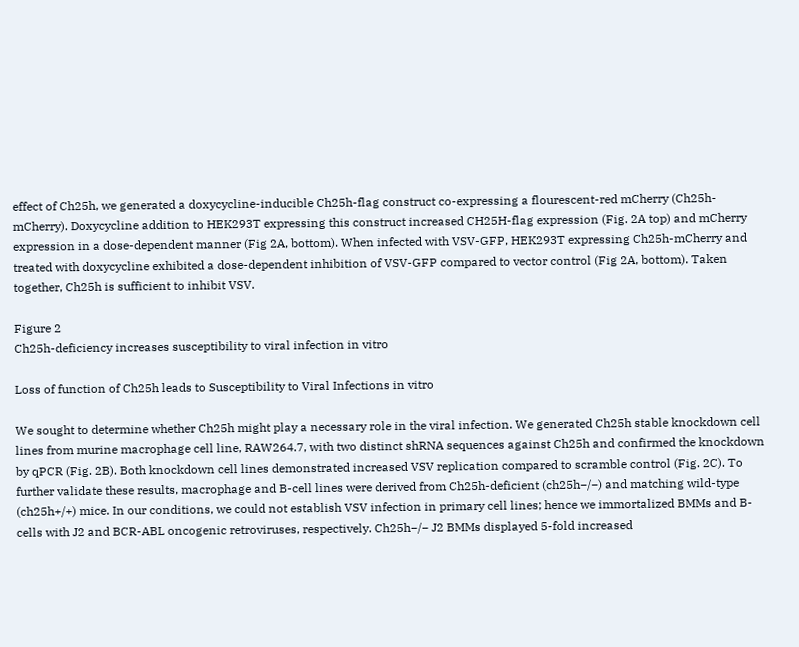effect of Ch25h, we generated a doxycycline-inducible Ch25h-flag construct co-expressing a flourescent-red mCherry (Ch25h-mCherry). Doxycycline addition to HEK293T expressing this construct increased CH25H-flag expression (Fig. 2A top) and mCherry expression in a dose-dependent manner (Fig 2A, bottom). When infected with VSV-GFP, HEK293T expressing Ch25h-mCherry and treated with doxycycline exhibited a dose-dependent inhibition of VSV-GFP compared to vector control (Fig 2A, bottom). Taken together, Ch25h is sufficient to inhibit VSV.

Figure 2
Ch25h-deficiency increases susceptibility to viral infection in vitro

Loss of function of Ch25h leads to Susceptibility to Viral Infections in vitro

We sought to determine whether Ch25h might play a necessary role in the viral infection. We generated Ch25h stable knockdown cell lines from murine macrophage cell line, RAW264.7, with two distinct shRNA sequences against Ch25h and confirmed the knockdown by qPCR (Fig. 2B). Both knockdown cell lines demonstrated increased VSV replication compared to scramble control (Fig. 2C). To further validate these results, macrophage and B-cell lines were derived from Ch25h-deficient (ch25h−/−) and matching wild-type (ch25h+/+) mice. In our conditions, we could not establish VSV infection in primary cell lines; hence we immortalized BMMs and B-cells with J2 and BCR-ABL oncogenic retroviruses, respectively. Ch25h−/− J2 BMMs displayed 5-fold increased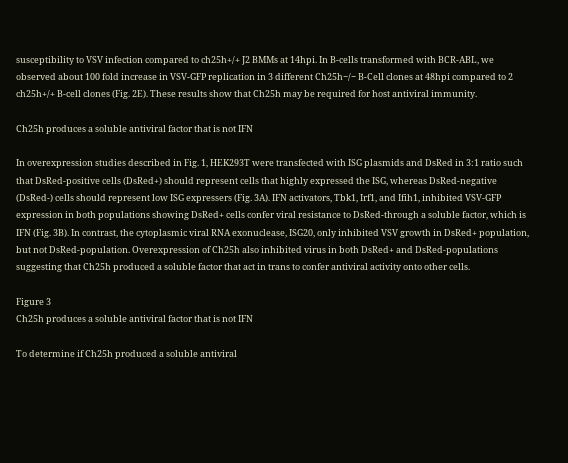susceptibility to VSV infection compared to ch25h+/+ J2 BMMs at 14hpi. In B-cells transformed with BCR-ABL, we observed about 100 fold increase in VSV-GFP replication in 3 different Ch25h−/− B-Cell clones at 48hpi compared to 2 ch25h+/+ B-cell clones (Fig. 2E). These results show that Ch25h may be required for host antiviral immunity.

Ch25h produces a soluble antiviral factor that is not IFN

In overexpression studies described in Fig. 1, HEK293T were transfected with ISG plasmids and DsRed in 3:1 ratio such that DsRed-positive cells (DsRed+) should represent cells that highly expressed the ISG, whereas DsRed-negative (DsRed-) cells should represent low ISG expressers (Fig. 3A). IFN activators, Tbk1, Irf1, and Ifih1, inhibited VSV-GFP expression in both populations showing DsRed+ cells confer viral resistance to DsRed-through a soluble factor, which is IFN (Fig. 3B). In contrast, the cytoplasmic viral RNA exonuclease, ISG20, only inhibited VSV growth in DsRed+ population, but not DsRed-population. Overexpression of Ch25h also inhibited virus in both DsRed+ and DsRed-populations suggesting that Ch25h produced a soluble factor that act in trans to confer antiviral activity onto other cells.

Figure 3
Ch25h produces a soluble antiviral factor that is not IFN

To determine if Ch25h produced a soluble antiviral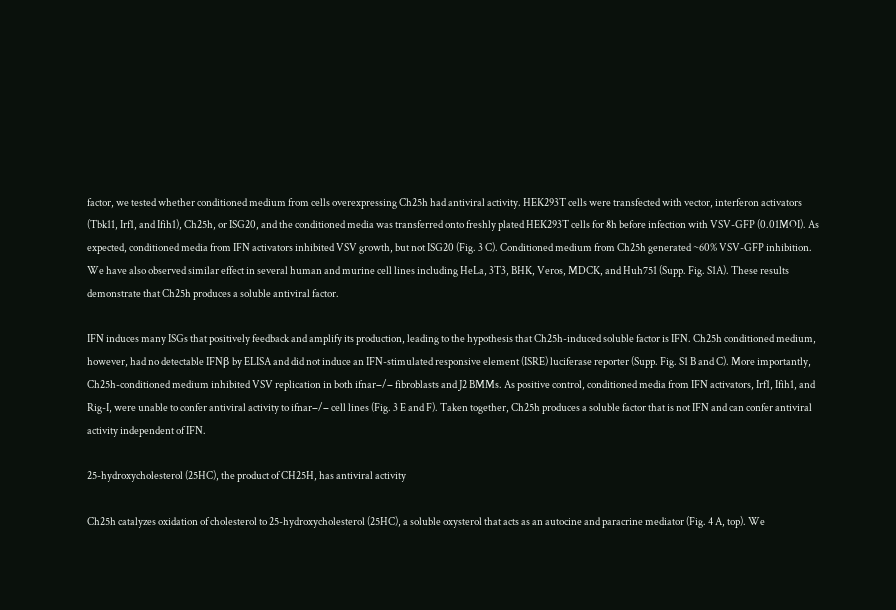factor, we tested whether conditioned medium from cells overexpressing Ch25h had antiviral activity. HEK293T cells were transfected with vector, interferon activators (Tbk11, Irf1, and Ifih1), Ch25h, or ISG20, and the conditioned media was transferred onto freshly plated HEK293T cells for 8h before infection with VSV-GFP (0.01MOI). As expected, conditioned media from IFN activators inhibited VSV growth, but not ISG20 (Fig. 3 C). Conditioned medium from Ch25h generated ~60% VSV-GFP inhibition. We have also observed similar effect in several human and murine cell lines including HeLa, 3T3, BHK, Veros, MDCK, and Huh751 (Supp. Fig. S1A). These results demonstrate that Ch25h produces a soluble antiviral factor.

IFN induces many ISGs that positively feedback and amplify its production, leading to the hypothesis that Ch25h-induced soluble factor is IFN. Ch25h conditioned medium, however, had no detectable IFNβ by ELISA and did not induce an IFN-stimulated responsive element (ISRE) luciferase reporter (Supp. Fig. S1 B and C). More importantly, Ch25h-conditioned medium inhibited VSV replication in both ifnar−/− fibroblasts and J2 BMMs. As positive control, conditioned media from IFN activators, Irf1, Ifih1, and Rig-I, were unable to confer antiviral activity to ifnar−/− cell lines (Fig. 3 E and F). Taken together, Ch25h produces a soluble factor that is not IFN and can confer antiviral activity independent of IFN.

25-hydroxycholesterol (25HC), the product of CH25H, has antiviral activity

Ch25h catalyzes oxidation of cholesterol to 25-hydroxycholesterol (25HC), a soluble oxysterol that acts as an autocine and paracrine mediator (Fig. 4 A, top). We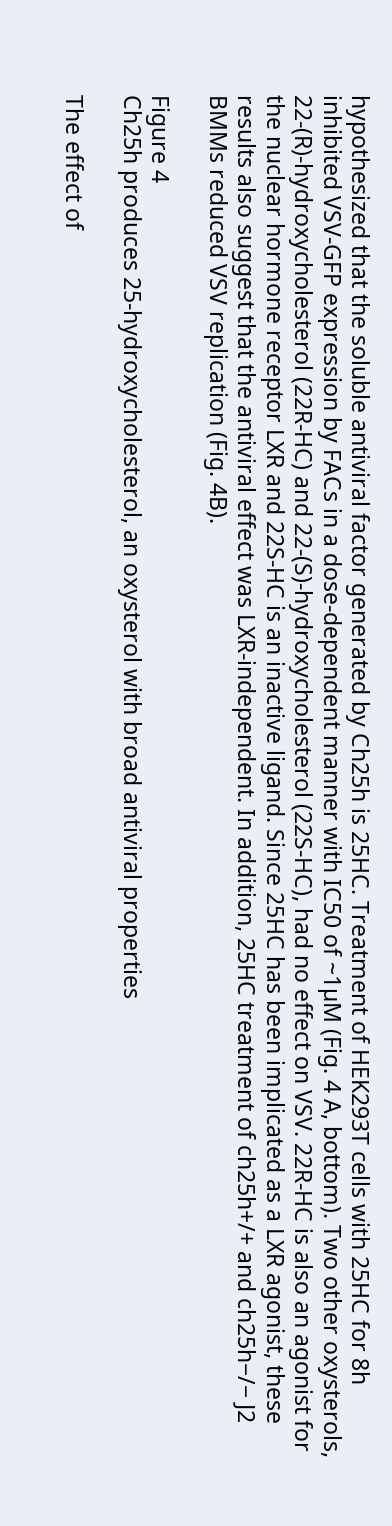hypothesized that the soluble antiviral factor generated by Ch25h is 25HC. Treatment of HEK293T cells with 25HC for 8h inhibited VSV-GFP expression by FACs in a dose-dependent manner with IC50 of ~1µM (Fig. 4 A, bottom). Two other oxysterols, 22-(R)-hydroxycholesterol (22R-HC) and 22-(S)-hydroxycholesterol (22S-HC), had no effect on VSV. 22R-HC is also an agonist for the nuclear hormone receptor LXR and 22S-HC is an inactive ligand. Since 25HC has been implicated as a LXR agonist, these results also suggest that the antiviral effect was LXR-independent. In addition, 25HC treatment of ch25h+/+ and ch25h−/− J2 BMMs reduced VSV replication (Fig. 4B).

Figure 4
Ch25h produces 25-hydroxycholesterol, an oxysterol with broad antiviral properties

The effect of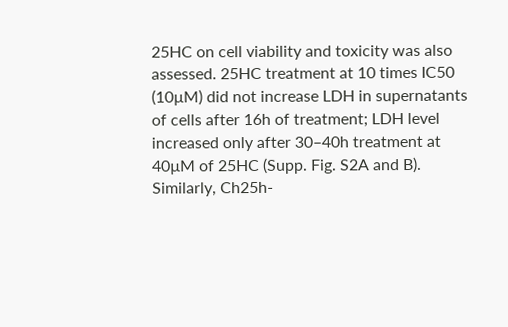25HC on cell viability and toxicity was also assessed. 25HC treatment at 10 times IC50 (10µM) did not increase LDH in supernatants of cells after 16h of treatment; LDH level increased only after 30–40h treatment at 40µM of 25HC (Supp. Fig. S2A and B). Similarly, Ch25h-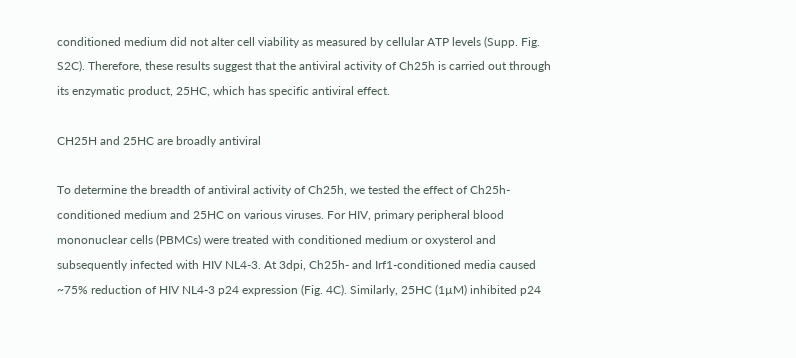conditioned medium did not alter cell viability as measured by cellular ATP levels (Supp. Fig. S2C). Therefore, these results suggest that the antiviral activity of Ch25h is carried out through its enzymatic product, 25HC, which has specific antiviral effect.

CH25H and 25HC are broadly antiviral

To determine the breadth of antiviral activity of Ch25h, we tested the effect of Ch25h-conditioned medium and 25HC on various viruses. For HIV, primary peripheral blood mononuclear cells (PBMCs) were treated with conditioned medium or oxysterol and subsequently infected with HIV NL4-3. At 3dpi, Ch25h- and Irf1-conditioned media caused ~75% reduction of HIV NL4-3 p24 expression (Fig. 4C). Similarly, 25HC (1µM) inhibited p24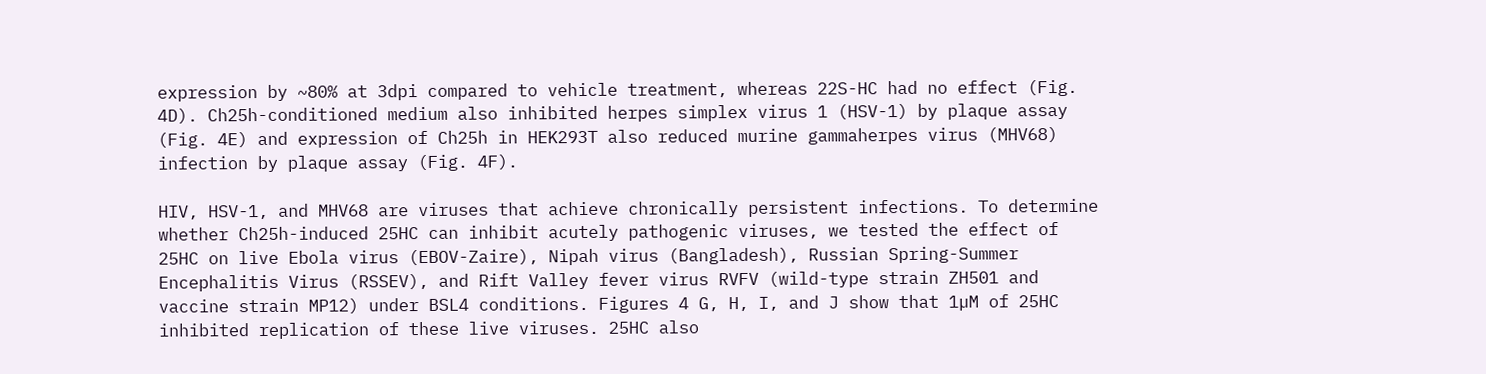expression by ~80% at 3dpi compared to vehicle treatment, whereas 22S-HC had no effect (Fig. 4D). Ch25h-conditioned medium also inhibited herpes simplex virus 1 (HSV-1) by plaque assay (Fig. 4E) and expression of Ch25h in HEK293T also reduced murine gammaherpes virus (MHV68) infection by plaque assay (Fig. 4F).

HIV, HSV-1, and MHV68 are viruses that achieve chronically persistent infections. To determine whether Ch25h-induced 25HC can inhibit acutely pathogenic viruses, we tested the effect of 25HC on live Ebola virus (EBOV-Zaire), Nipah virus (Bangladesh), Russian Spring-Summer Encephalitis Virus (RSSEV), and Rift Valley fever virus RVFV (wild-type strain ZH501 and vaccine strain MP12) under BSL4 conditions. Figures 4 G, H, I, and J show that 1µM of 25HC inhibited replication of these live viruses. 25HC also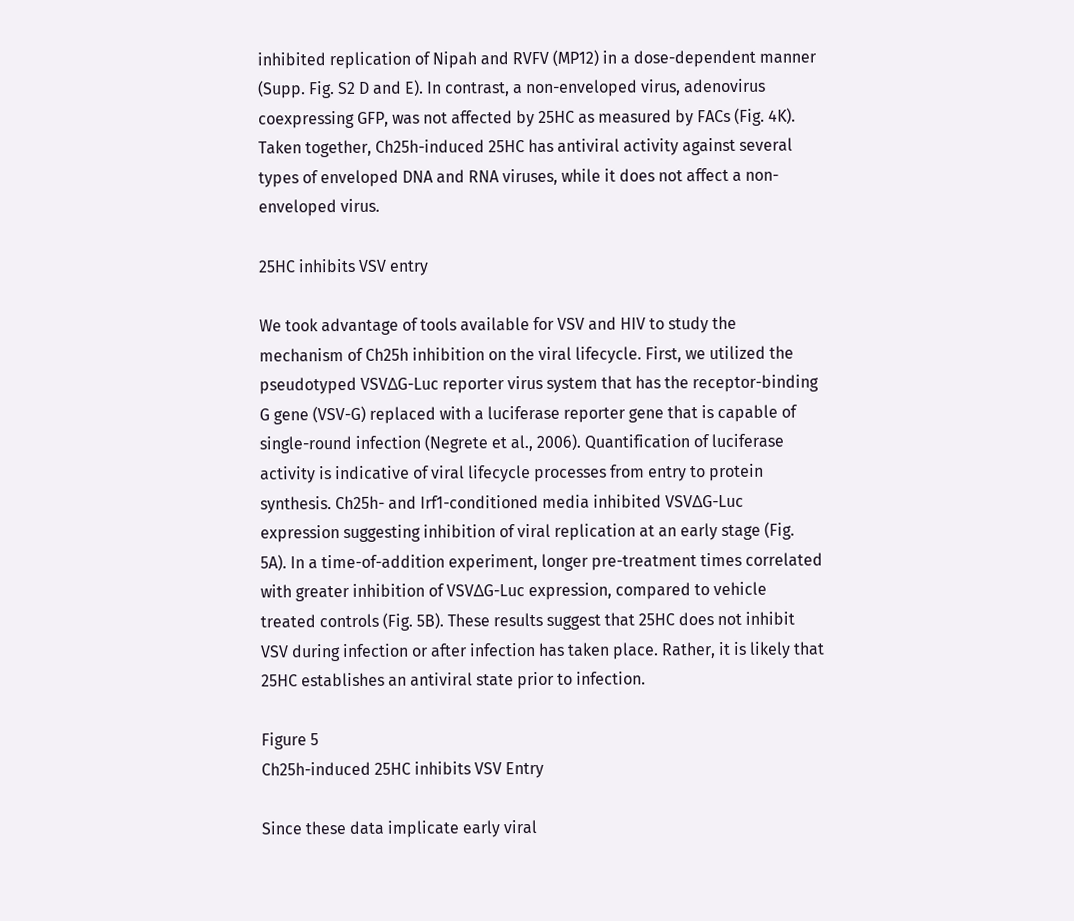inhibited replication of Nipah and RVFV (MP12) in a dose-dependent manner (Supp. Fig. S2 D and E). In contrast, a non-enveloped virus, adenovirus coexpressing GFP, was not affected by 25HC as measured by FACs (Fig. 4K). Taken together, Ch25h-induced 25HC has antiviral activity against several types of enveloped DNA and RNA viruses, while it does not affect a non-enveloped virus.

25HC inhibits VSV entry

We took advantage of tools available for VSV and HIV to study the mechanism of Ch25h inhibition on the viral lifecycle. First, we utilized the pseudotyped VSVΔG-Luc reporter virus system that has the receptor-binding G gene (VSV-G) replaced with a luciferase reporter gene that is capable of single-round infection (Negrete et al., 2006). Quantification of luciferase activity is indicative of viral lifecycle processes from entry to protein synthesis. Ch25h- and Irf1-conditioned media inhibited VSVΔG-Luc expression suggesting inhibition of viral replication at an early stage (Fig. 5A). In a time-of-addition experiment, longer pre-treatment times correlated with greater inhibition of VSVΔG-Luc expression, compared to vehicle treated controls (Fig. 5B). These results suggest that 25HC does not inhibit VSV during infection or after infection has taken place. Rather, it is likely that 25HC establishes an antiviral state prior to infection.

Figure 5
Ch25h-induced 25HC inhibits VSV Entry

Since these data implicate early viral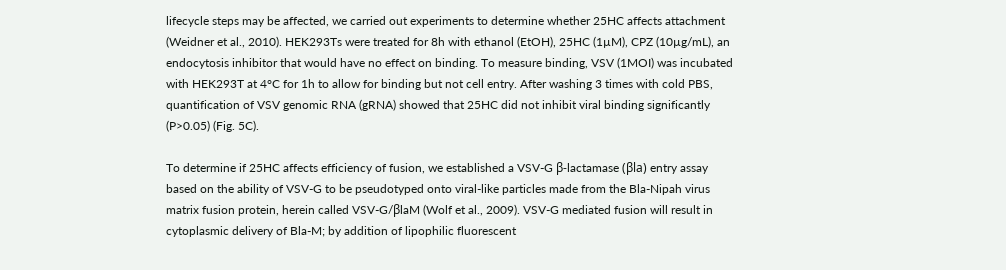lifecycle steps may be affected, we carried out experiments to determine whether 25HC affects attachment (Weidner et al., 2010). HEK293Ts were treated for 8h with ethanol (EtOH), 25HC (1µM), CPZ (10µg/mL), an endocytosis inhibitor that would have no effect on binding. To measure binding, VSV (1MOI) was incubated with HEK293T at 4°C for 1h to allow for binding but not cell entry. After washing 3 times with cold PBS, quantification of VSV genomic RNA (gRNA) showed that 25HC did not inhibit viral binding significantly (P>0.05) (Fig. 5C).

To determine if 25HC affects efficiency of fusion, we established a VSV-G β-lactamase (βla) entry assay based on the ability of VSV-G to be pseudotyped onto viral-like particles made from the Bla-Nipah virus matrix fusion protein, herein called VSV-G/βlaM (Wolf et al., 2009). VSV-G mediated fusion will result in cytoplasmic delivery of Bla-M; by addition of lipophilic fluorescent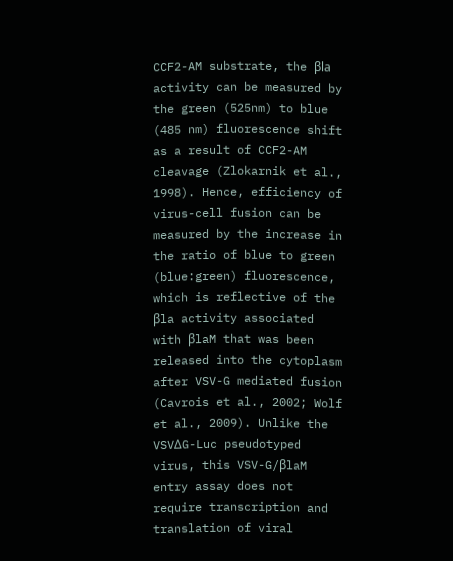CCF2-AM substrate, the βla activity can be measured by the green (525nm) to blue (485 nm) fluorescence shift as a result of CCF2-AM cleavage (Zlokarnik et al., 1998). Hence, efficiency of virus-cell fusion can be measured by the increase in the ratio of blue to green (blue:green) fluorescence, which is reflective of the βla activity associated with βlaM that was been released into the cytoplasm after VSV-G mediated fusion (Cavrois et al., 2002; Wolf et al., 2009). Unlike the VSVΔG-Luc pseudotyped virus, this VSV-G/βlaM entry assay does not require transcription and translation of viral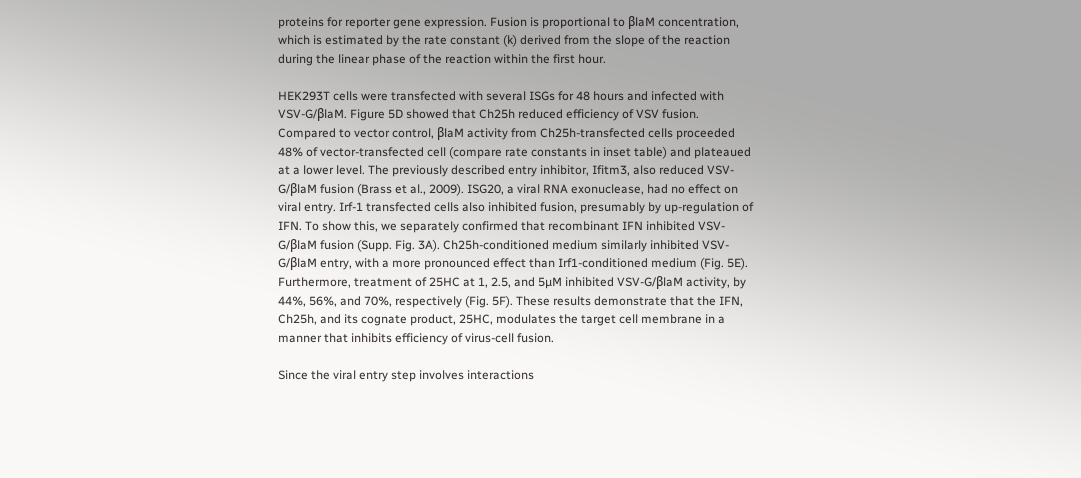proteins for reporter gene expression. Fusion is proportional to βlaM concentration, which is estimated by the rate constant (k) derived from the slope of the reaction during the linear phase of the reaction within the first hour.

HEK293T cells were transfected with several ISGs for 48 hours and infected with VSV-G/βlaM. Figure 5D showed that Ch25h reduced efficiency of VSV fusion. Compared to vector control, βlaM activity from Ch25h-transfected cells proceeded 48% of vector-transfected cell (compare rate constants in inset table) and plateaued at a lower level. The previously described entry inhibitor, Ifitm3, also reduced VSV-G/βlaM fusion (Brass et al., 2009). ISG20, a viral RNA exonuclease, had no effect on viral entry. Irf-1 transfected cells also inhibited fusion, presumably by up-regulation of IFN. To show this, we separately confirmed that recombinant IFN inhibited VSV-G/βlaM fusion (Supp. Fig. 3A). Ch25h-conditioned medium similarly inhibited VSV-G/βlaM entry, with a more pronounced effect than Irf1-conditioned medium (Fig. 5E). Furthermore, treatment of 25HC at 1, 2.5, and 5µM inhibited VSV-G/βlaM activity, by 44%, 56%, and 70%, respectively (Fig. 5F). These results demonstrate that the IFN, Ch25h, and its cognate product, 25HC, modulates the target cell membrane in a manner that inhibits efficiency of virus-cell fusion.

Since the viral entry step involves interactions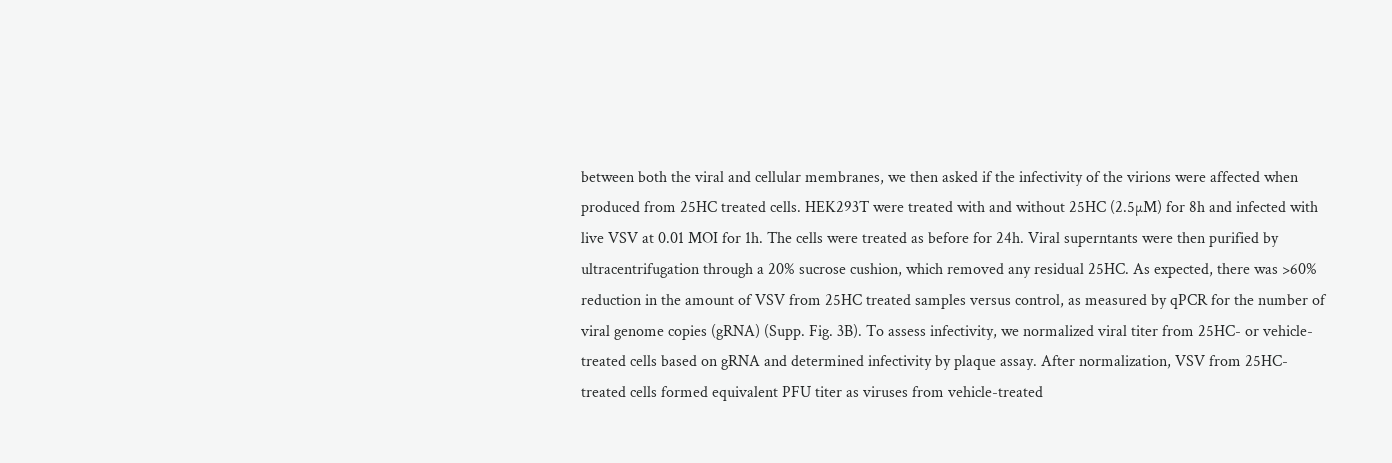between both the viral and cellular membranes, we then asked if the infectivity of the virions were affected when produced from 25HC treated cells. HEK293T were treated with and without 25HC (2.5µM) for 8h and infected with live VSV at 0.01 MOI for 1h. The cells were treated as before for 24h. Viral superntants were then purified by ultracentrifugation through a 20% sucrose cushion, which removed any residual 25HC. As expected, there was >60% reduction in the amount of VSV from 25HC treated samples versus control, as measured by qPCR for the number of viral genome copies (gRNA) (Supp. Fig. 3B). To assess infectivity, we normalized viral titer from 25HC- or vehicle-treated cells based on gRNA and determined infectivity by plaque assay. After normalization, VSV from 25HC-treated cells formed equivalent PFU titer as viruses from vehicle-treated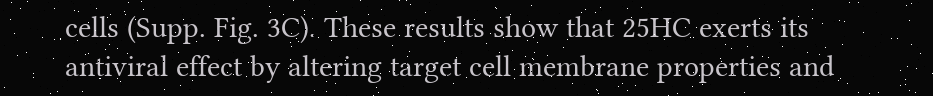cells (Supp. Fig. 3C). These results show that 25HC exerts its antiviral effect by altering target cell membrane properties and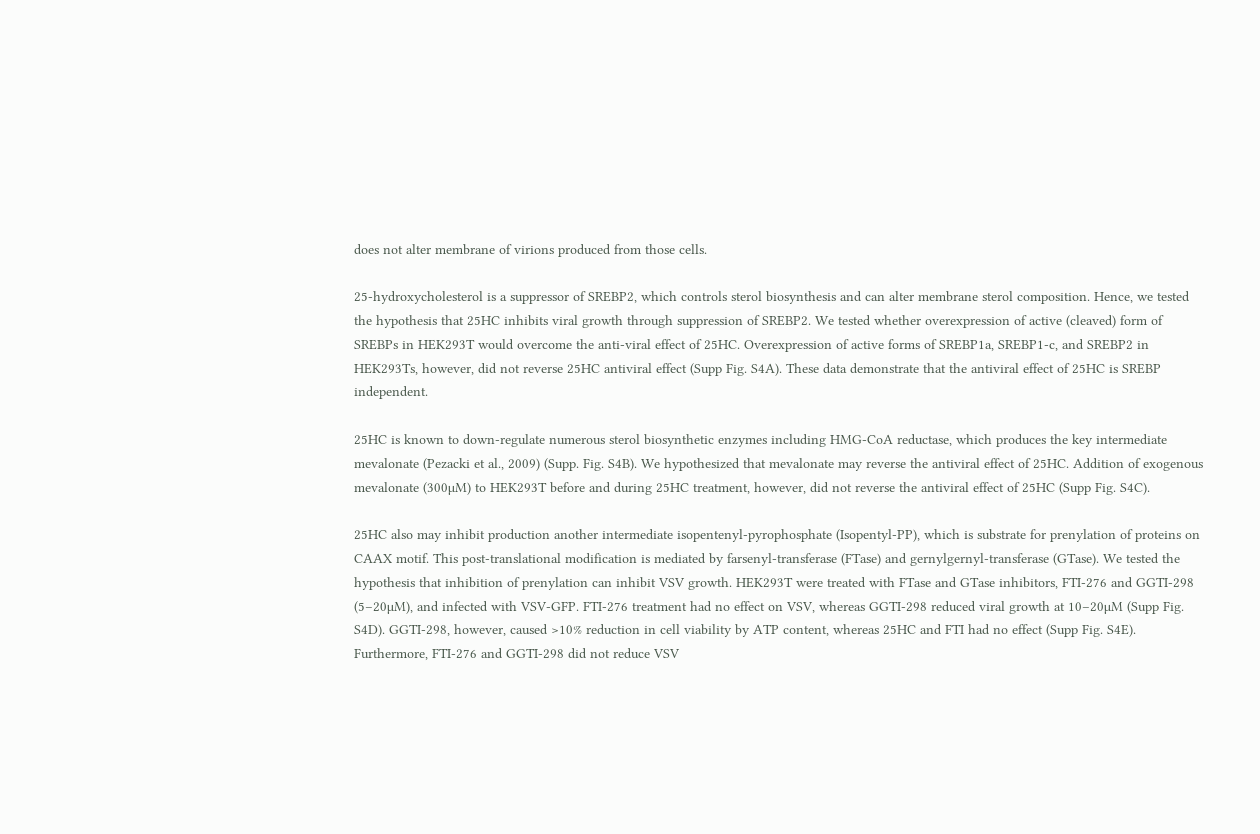does not alter membrane of virions produced from those cells.

25-hydroxycholesterol is a suppressor of SREBP2, which controls sterol biosynthesis and can alter membrane sterol composition. Hence, we tested the hypothesis that 25HC inhibits viral growth through suppression of SREBP2. We tested whether overexpression of active (cleaved) form of SREBPs in HEK293T would overcome the anti-viral effect of 25HC. Overexpression of active forms of SREBP1a, SREBP1-c, and SREBP2 in HEK293Ts, however, did not reverse 25HC antiviral effect (Supp Fig. S4A). These data demonstrate that the antiviral effect of 25HC is SREBP independent.

25HC is known to down-regulate numerous sterol biosynthetic enzymes including HMG-CoA reductase, which produces the key intermediate mevalonate (Pezacki et al., 2009) (Supp. Fig. S4B). We hypothesized that mevalonate may reverse the antiviral effect of 25HC. Addition of exogenous mevalonate (300µM) to HEK293T before and during 25HC treatment, however, did not reverse the antiviral effect of 25HC (Supp Fig. S4C).

25HC also may inhibit production another intermediate isopentenyl-pyrophosphate (Isopentyl-PP), which is substrate for prenylation of proteins on CAAX motif. This post-translational modification is mediated by farsenyl-transferase (FTase) and gernylgernyl-transferase (GTase). We tested the hypothesis that inhibition of prenylation can inhibit VSV growth. HEK293T were treated with FTase and GTase inhibitors, FTI-276 and GGTI-298 (5–20µM), and infected with VSV-GFP. FTI-276 treatment had no effect on VSV, whereas GGTI-298 reduced viral growth at 10–20µM (Supp Fig. S4D). GGTI-298, however, caused >10% reduction in cell viability by ATP content, whereas 25HC and FTI had no effect (Supp Fig. S4E). Furthermore, FTI-276 and GGTI-298 did not reduce VSV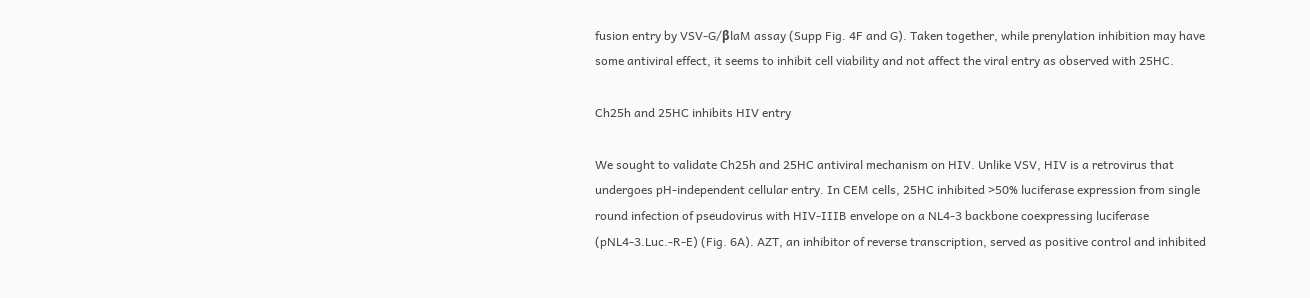fusion entry by VSV-G/βlaM assay (Supp Fig. 4F and G). Taken together, while prenylation inhibition may have some antiviral effect, it seems to inhibit cell viability and not affect the viral entry as observed with 25HC.

Ch25h and 25HC inhibits HIV entry

We sought to validate Ch25h and 25HC antiviral mechanism on HIV. Unlike VSV, HIV is a retrovirus that undergoes pH-independent cellular entry. In CEM cells, 25HC inhibited >50% luciferase expression from single round infection of pseudovirus with HIV-IIIB envelope on a NL4-3 backbone coexpressing luciferase (pNL4-3.Luc.-R-E) (Fig. 6A). AZT, an inhibitor of reverse transcription, served as positive control and inhibited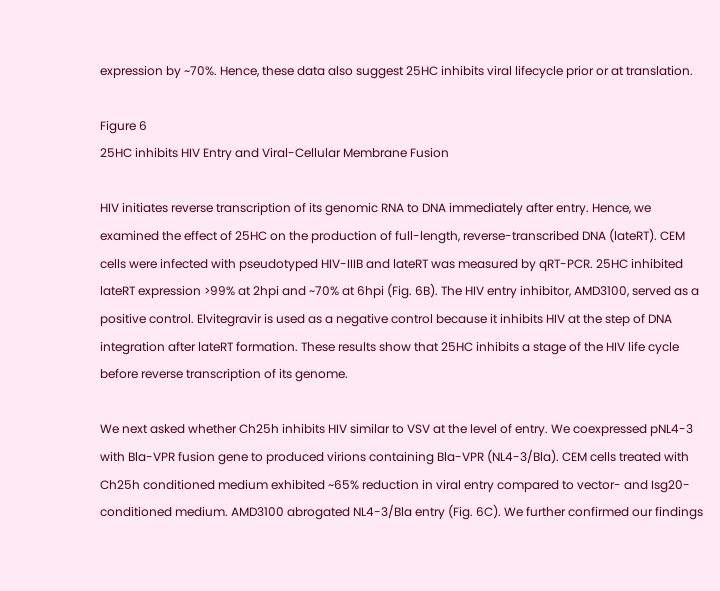expression by ~70%. Hence, these data also suggest 25HC inhibits viral lifecycle prior or at translation.

Figure 6
25HC inhibits HIV Entry and Viral-Cellular Membrane Fusion

HIV initiates reverse transcription of its genomic RNA to DNA immediately after entry. Hence, we examined the effect of 25HC on the production of full-length, reverse-transcribed DNA (lateRT). CEM cells were infected with pseudotyped HIV-IIIB and lateRT was measured by qRT-PCR. 25HC inhibited lateRT expression >99% at 2hpi and ~70% at 6hpi (Fig. 6B). The HIV entry inhibitor, AMD3100, served as a positive control. Elvitegravir is used as a negative control because it inhibits HIV at the step of DNA integration after lateRT formation. These results show that 25HC inhibits a stage of the HIV life cycle before reverse transcription of its genome.

We next asked whether Ch25h inhibits HIV similar to VSV at the level of entry. We coexpressed pNL4-3 with Bla-VPR fusion gene to produced virions containing Bla-VPR (NL4-3/Bla). CEM cells treated with Ch25h conditioned medium exhibited ~65% reduction in viral entry compared to vector- and Isg20-conditioned medium. AMD3100 abrogated NL4-3/Bla entry (Fig. 6C). We further confirmed our findings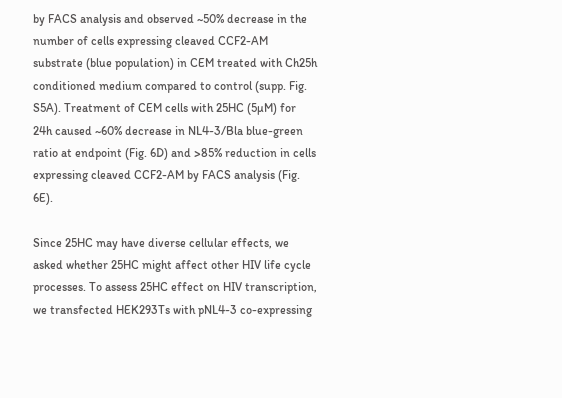by FACS analysis and observed ~50% decrease in the number of cells expressing cleaved CCF2-AM substrate (blue population) in CEM treated with Ch25h conditioned medium compared to control (supp. Fig. S5A). Treatment of CEM cells with 25HC (5µM) for 24h caused ~60% decrease in NL4-3/Bla blue-green ratio at endpoint (Fig. 6D) and >85% reduction in cells expressing cleaved CCF2-AM by FACS analysis (Fig. 6E).

Since 25HC may have diverse cellular effects, we asked whether 25HC might affect other HIV life cycle processes. To assess 25HC effect on HIV transcription, we transfected HEK293Ts with pNL4-3 co-expressing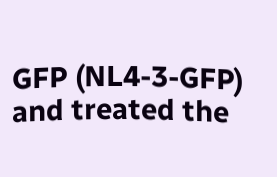GFP (NL4-3-GFP) and treated the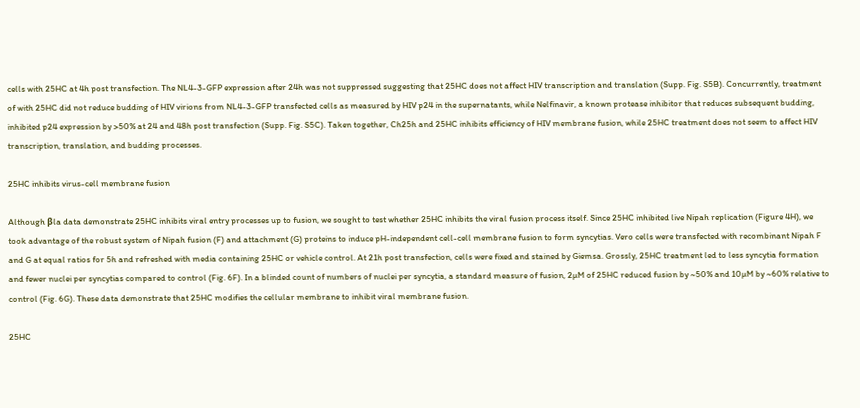cells with 25HC at 4h post transfection. The NL4-3-GFP expression after 24h was not suppressed suggesting that 25HC does not affect HIV transcription and translation (Supp. Fig. S5B). Concurrently, treatment of with 25HC did not reduce budding of HIV virions from NL4-3-GFP transfected cells as measured by HIV p24 in the supernatants, while Nelfinavir, a known protease inhibitor that reduces subsequent budding, inhibited p24 expression by >50% at 24 and 48h post transfection (Supp. Fig. S5C). Taken together, Ch25h and 25HC inhibits efficiency of HIV membrane fusion, while 25HC treatment does not seem to affect HIV transcription, translation, and budding processes.

25HC inhibits virus-cell membrane fusion

Although βla data demonstrate 25HC inhibits viral entry processes up to fusion, we sought to test whether 25HC inhibits the viral fusion process itself. Since 25HC inhibited live Nipah replication (Figure 4H), we took advantage of the robust system of Nipah fusion (F) and attachment (G) proteins to induce pH-independent cell-cell membrane fusion to form syncytias. Vero cells were transfected with recombinant Nipah F and G at equal ratios for 5h and refreshed with media containing 25HC or vehicle control. At 21h post transfection, cells were fixed and stained by Giemsa. Grossly, 25HC treatment led to less syncytia formation and fewer nuclei per syncytias compared to control (Fig. 6F). In a blinded count of numbers of nuclei per syncytia, a standard measure of fusion, 2µM of 25HC reduced fusion by ~50% and 10µM by ~60% relative to control (Fig. 6G). These data demonstrate that 25HC modifies the cellular membrane to inhibit viral membrane fusion.

25HC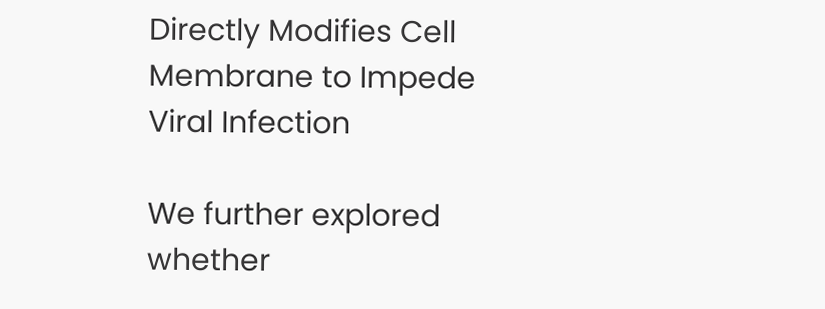Directly Modifies Cell Membrane to Impede Viral Infection

We further explored whether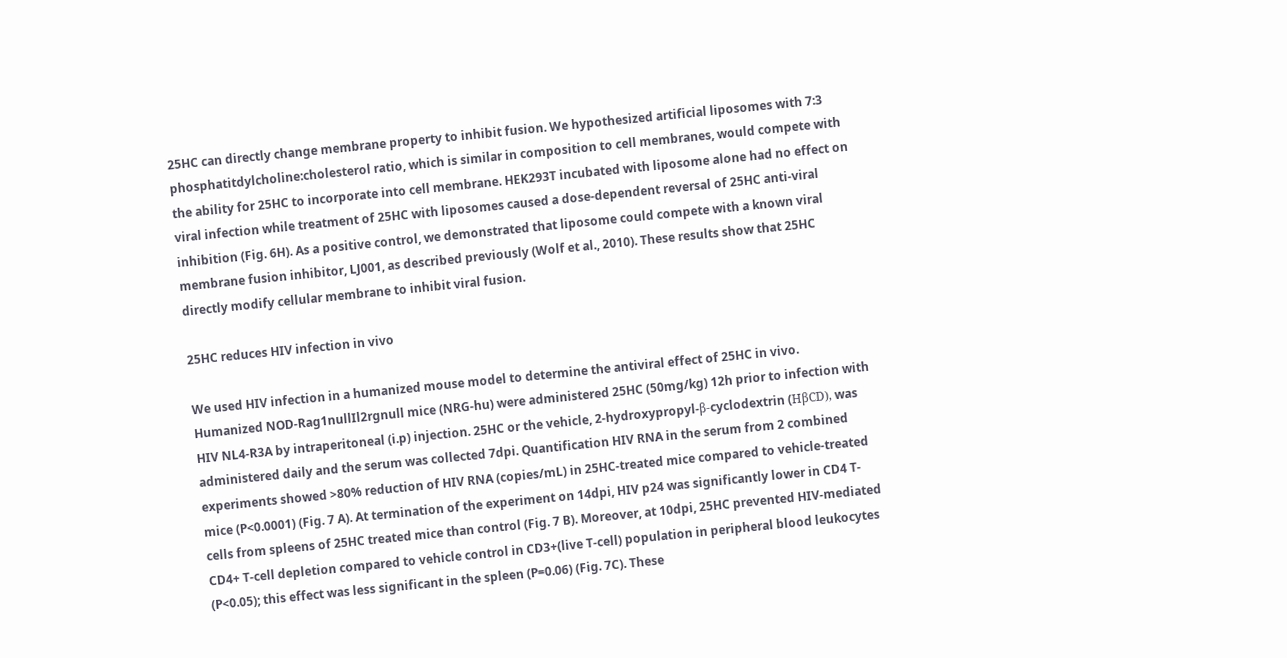25HC can directly change membrane property to inhibit fusion. We hypothesized artificial liposomes with 7:3 phosphatitdylcholine:cholesterol ratio, which is similar in composition to cell membranes, would compete with the ability for 25HC to incorporate into cell membrane. HEK293T incubated with liposome alone had no effect on viral infection while treatment of 25HC with liposomes caused a dose-dependent reversal of 25HC anti-viral inhibition (Fig. 6H). As a positive control, we demonstrated that liposome could compete with a known viral membrane fusion inhibitor, LJ001, as described previously (Wolf et al., 2010). These results show that 25HC directly modify cellular membrane to inhibit viral fusion.

25HC reduces HIV infection in vivo

We used HIV infection in a humanized mouse model to determine the antiviral effect of 25HC in vivo. Humanized NOD-Rag1nullIl2rgnull mice (NRG-hu) were administered 25HC (50mg/kg) 12h prior to infection with HIV NL4-R3A by intraperitoneal (i.p) injection. 25HC or the vehicle, 2-hydroxypropyl-β-cyclodextrin (HβCD), was administered daily and the serum was collected 7dpi. Quantification HIV RNA in the serum from 2 combined experiments showed >80% reduction of HIV RNA (copies/mL) in 25HC-treated mice compared to vehicle-treated mice (P<0.0001) (Fig. 7 A). At termination of the experiment on 14dpi, HIV p24 was significantly lower in CD4 T-cells from spleens of 25HC treated mice than control (Fig. 7 B). Moreover, at 10dpi, 25HC prevented HIV-mediated CD4+ T-cell depletion compared to vehicle control in CD3+(live T-cell) population in peripheral blood leukocytes (P<0.05); this effect was less significant in the spleen (P=0.06) (Fig. 7C). These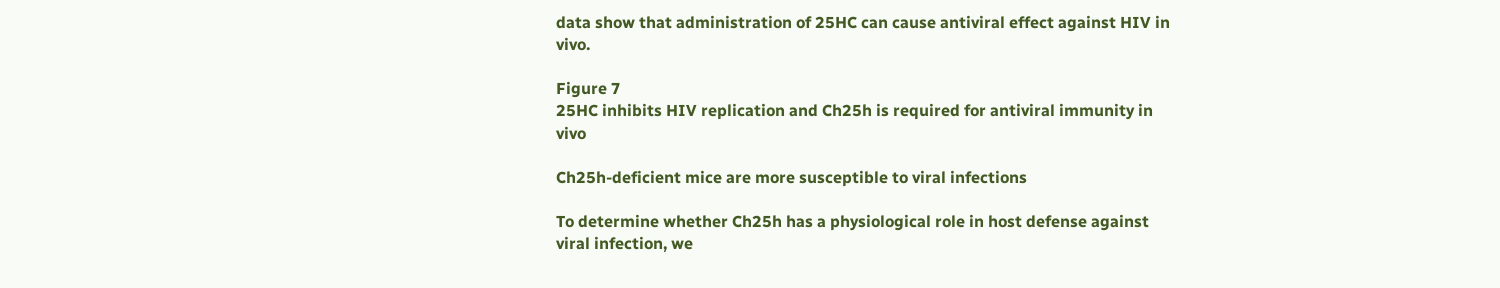data show that administration of 25HC can cause antiviral effect against HIV in vivo.

Figure 7
25HC inhibits HIV replication and Ch25h is required for antiviral immunity in vivo

Ch25h-deficient mice are more susceptible to viral infections

To determine whether Ch25h has a physiological role in host defense against viral infection, we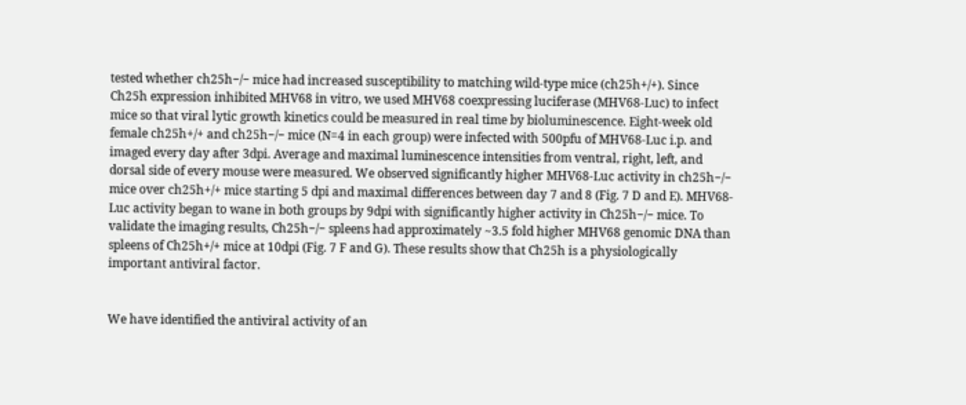tested whether ch25h−/− mice had increased susceptibility to matching wild-type mice (ch25h+/+). Since Ch25h expression inhibited MHV68 in vitro, we used MHV68 coexpressing luciferase (MHV68-Luc) to infect mice so that viral lytic growth kinetics could be measured in real time by bioluminescence. Eight-week old female ch25h+/+ and ch25h−/− mice (N=4 in each group) were infected with 500pfu of MHV68-Luc i.p. and imaged every day after 3dpi. Average and maximal luminescence intensities from ventral, right, left, and dorsal side of every mouse were measured. We observed significantly higher MHV68-Luc activity in ch25h−/− mice over ch25h+/+ mice starting 5 dpi and maximal differences between day 7 and 8 (Fig. 7 D and E). MHV68-Luc activity began to wane in both groups by 9dpi with significantly higher activity in Ch25h−/− mice. To validate the imaging results, Ch25h−/− spleens had approximately ~3.5 fold higher MHV68 genomic DNA than spleens of Ch25h+/+ mice at 10dpi (Fig. 7 F and G). These results show that Ch25h is a physiologically important antiviral factor.


We have identified the antiviral activity of an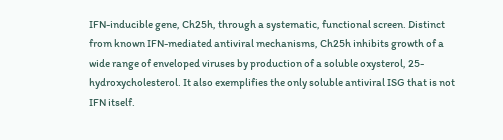IFN-inducible gene, Ch25h, through a systematic, functional screen. Distinct from known IFN-mediated antiviral mechanisms, Ch25h inhibits growth of a wide range of enveloped viruses by production of a soluble oxysterol, 25-hydroxycholesterol. It also exemplifies the only soluble antiviral ISG that is not IFN itself.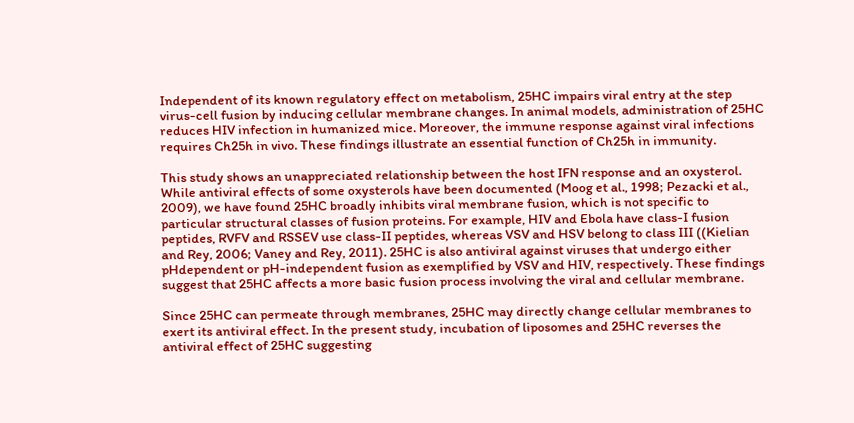Independent of its known regulatory effect on metabolism, 25HC impairs viral entry at the step virus-cell fusion by inducing cellular membrane changes. In animal models, administration of 25HC reduces HIV infection in humanized mice. Moreover, the immune response against viral infections requires Ch25h in vivo. These findings illustrate an essential function of Ch25h in immunity.

This study shows an unappreciated relationship between the host IFN response and an oxysterol. While antiviral effects of some oxysterols have been documented (Moog et al., 1998; Pezacki et al., 2009), we have found 25HC broadly inhibits viral membrane fusion, which is not specific to particular structural classes of fusion proteins. For example, HIV and Ebola have class-I fusion peptides, RVFV and RSSEV use class-II peptides, whereas VSV and HSV belong to class III ((Kielian and Rey, 2006; Vaney and Rey, 2011). 25HC is also antiviral against viruses that undergo either pHdependent or pH-independent fusion as exemplified by VSV and HIV, respectively. These findings suggest that 25HC affects a more basic fusion process involving the viral and cellular membrane.

Since 25HC can permeate through membranes, 25HC may directly change cellular membranes to exert its antiviral effect. In the present study, incubation of liposomes and 25HC reverses the antiviral effect of 25HC suggesting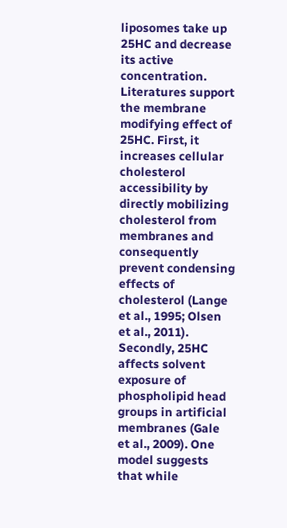liposomes take up 25HC and decrease its active concentration. Literatures support the membrane modifying effect of 25HC. First, it increases cellular cholesterol accessibility by directly mobilizing cholesterol from membranes and consequently prevent condensing effects of cholesterol (Lange et al., 1995; Olsen et al., 2011). Secondly, 25HC affects solvent exposure of phospholipid head groups in artificial membranes (Gale et al., 2009). One model suggests that while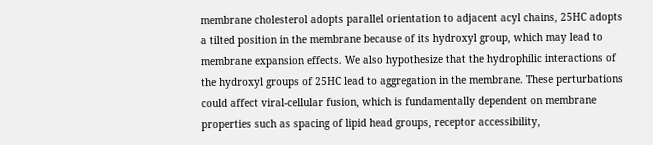membrane cholesterol adopts parallel orientation to adjacent acyl chains, 25HC adopts a tilted position in the membrane because of its hydroxyl group, which may lead to membrane expansion effects. We also hypothesize that the hydrophilic interactions of the hydroxyl groups of 25HC lead to aggregation in the membrane. These perturbations could affect viral-cellular fusion, which is fundamentally dependent on membrane properties such as spacing of lipid head groups, receptor accessibility,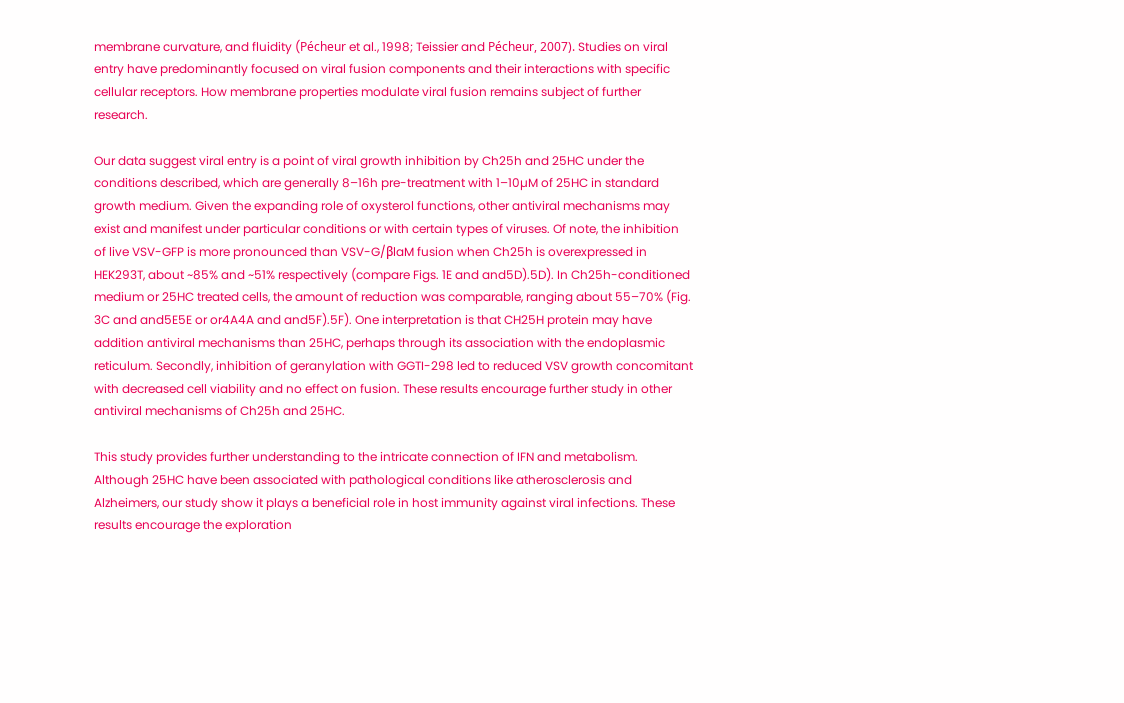membrane curvature, and fluidity (Pécheur et al., 1998; Teissier and Pécheur, 2007). Studies on viral entry have predominantly focused on viral fusion components and their interactions with specific cellular receptors. How membrane properties modulate viral fusion remains subject of further research.

Our data suggest viral entry is a point of viral growth inhibition by Ch25h and 25HC under the conditions described, which are generally 8–16h pre-treatment with 1–10µM of 25HC in standard growth medium. Given the expanding role of oxysterol functions, other antiviral mechanisms may exist and manifest under particular conditions or with certain types of viruses. Of note, the inhibition of live VSV-GFP is more pronounced than VSV-G/βlaM fusion when Ch25h is overexpressed in HEK293T, about ~85% and ~51% respectively (compare Figs. 1E and and5D).5D). In Ch25h-conditioned medium or 25HC treated cells, the amount of reduction was comparable, ranging about 55–70% (Fig. 3C and and5E5E or or4A4A and and5F).5F). One interpretation is that CH25H protein may have addition antiviral mechanisms than 25HC, perhaps through its association with the endoplasmic reticulum. Secondly, inhibition of geranylation with GGTI-298 led to reduced VSV growth concomitant with decreased cell viability and no effect on fusion. These results encourage further study in other antiviral mechanisms of Ch25h and 25HC.

This study provides further understanding to the intricate connection of IFN and metabolism. Although 25HC have been associated with pathological conditions like atherosclerosis and Alzheimers, our study show it plays a beneficial role in host immunity against viral infections. These results encourage the exploration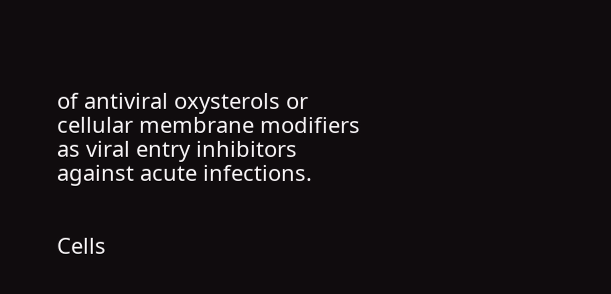of antiviral oxysterols or cellular membrane modifiers as viral entry inhibitors against acute infections.


Cells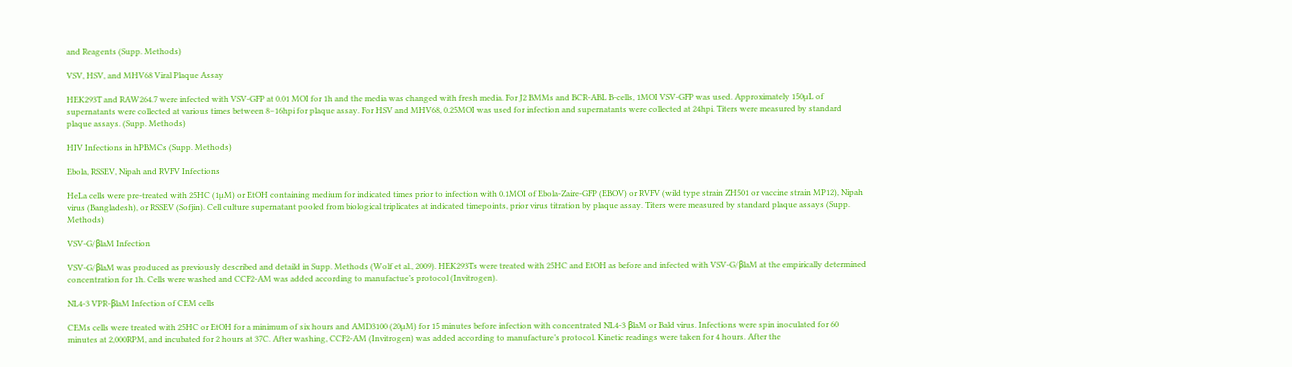and Reagents (Supp. Methods)

VSV, HSV, and MHV68 Viral Plaque Assay

HEK293T and RAW264.7 were infected with VSV-GFP at 0.01 MOI for 1h and the media was changed with fresh media. For J2 BMMs and BCR-ABL B-cells, 1MOI VSV-GFP was used. Approximately 150µL of supernatants were collected at various times between 8–16hpi for plaque assay. For HSV and MHV68, 0.25MOI was used for infection and supernatants were collected at 24hpi. Titers were measured by standard plaque assays. (Supp. Methods)

HIV Infections in hPBMCs (Supp. Methods)

Ebola, RSSEV, Nipah and RVFV Infections

HeLa cells were pre-treated with 25HC (1µM) or EtOH containing medium for indicated times prior to infection with 0.1MOI of Ebola-Zaire-GFP (EBOV) or RVFV (wild type strain ZH501 or vaccine strain MP12), Nipah virus (Bangladesh), or RSSEV (Sofjin). Cell culture supernatant pooled from biological triplicates at indicated timepoints, prior virus titration by plaque assay. Titers were measured by standard plaque assays (Supp. Methods)

VSV-G/βlaM Infection

VSV-G/βlaM was produced as previously described and detaild in Supp. Methods (Wolf et al., 2009). HEK293Ts were treated with 25HC and EtOH as before and infected with VSV-G/βlaM at the empirically determined concentration for 1h. Cells were washed and CCF2-AM was added according to manufactue’s protocol (Invitrogen).

NL4-3 VPR-βlaM Infection of CEM cells

CEMs cells were treated with 25HC or EtOH for a minimum of six hours and AMD3100 (20µM) for 15 minutes before infection with concentrated NL4-3 βlaM or Bald virus. Infections were spin inoculated for 60 minutes at 2,000RPM, and incubated for 2 hours at 37C. After washing, CCF2-AM (Invitrogen) was added according to manufacture’s protocol. Kinetic readings were taken for 4 hours. After the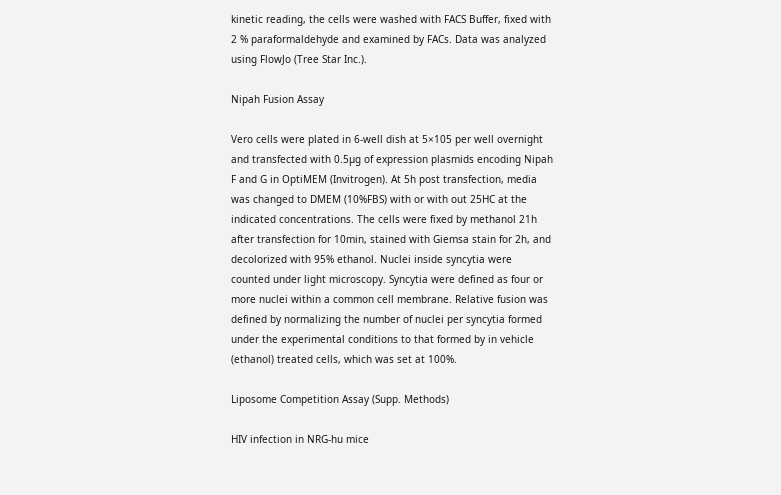kinetic reading, the cells were washed with FACS Buffer, fixed with 2 % paraformaldehyde and examined by FACs. Data was analyzed using FlowJo (Tree Star Inc.).

Nipah Fusion Assay

Vero cells were plated in 6-well dish at 5×105 per well overnight and transfected with 0.5µg of expression plasmids encoding Nipah F and G in OptiMEM (Invitrogen). At 5h post transfection, media was changed to DMEM (10%FBS) with or with out 25HC at the indicated concentrations. The cells were fixed by methanol 21h after transfection for 10min, stained with Giemsa stain for 2h, and decolorized with 95% ethanol. Nuclei inside syncytia were counted under light microscopy. Syncytia were defined as four or more nuclei within a common cell membrane. Relative fusion was defined by normalizing the number of nuclei per syncytia formed under the experimental conditions to that formed by in vehicle (ethanol) treated cells, which was set at 100%.

Liposome Competition Assay (Supp. Methods)

HIV infection in NRG-hu mice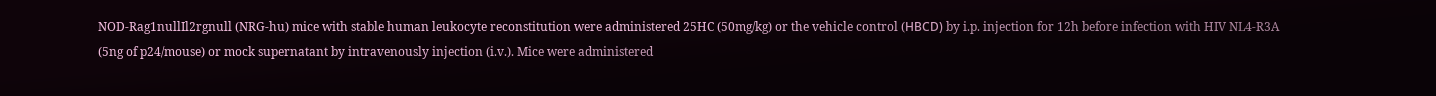NOD-Rag1nullIl2rgnull (NRG-hu) mice with stable human leukocyte reconstitution were administered 25HC (50mg/kg) or the vehicle control (HΒCD) by i.p. injection for 12h before infection with HIV NL4-R3A (5ng of p24/mouse) or mock supernatant by intravenously injection (i.v.). Mice were administered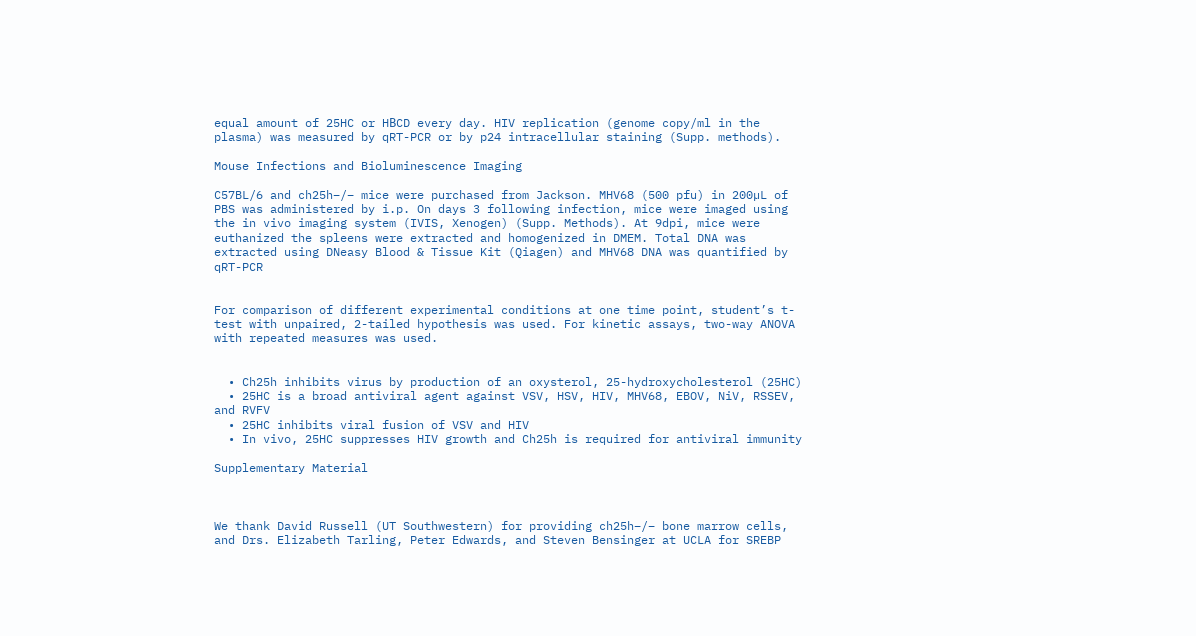equal amount of 25HC or HΒCD every day. HIV replication (genome copy/ml in the plasma) was measured by qRT-PCR or by p24 intracellular staining (Supp. methods).

Mouse Infections and Bioluminescence Imaging

C57BL/6 and ch25h−/− mice were purchased from Jackson. MHV68 (500 pfu) in 200µL of PBS was administered by i.p. On days 3 following infection, mice were imaged using the in vivo imaging system (IVIS, Xenogen) (Supp. Methods). At 9dpi, mice were euthanized the spleens were extracted and homogenized in DMEM. Total DNA was extracted using DNeasy Blood & Tissue Kit (Qiagen) and MHV68 DNA was quantified by qRT-PCR


For comparison of different experimental conditions at one time point, student’s t-test with unpaired, 2-tailed hypothesis was used. For kinetic assays, two-way ANOVA with repeated measures was used.


  • Ch25h inhibits virus by production of an oxysterol, 25-hydroxycholesterol (25HC)
  • 25HC is a broad antiviral agent against VSV, HSV, HIV, MHV68, EBOV, NiV, RSSEV, and RVFV
  • 25HC inhibits viral fusion of VSV and HIV
  • In vivo, 25HC suppresses HIV growth and Ch25h is required for antiviral immunity

Supplementary Material



We thank David Russell (UT Southwestern) for providing ch25h−/− bone marrow cells, and Drs. Elizabeth Tarling, Peter Edwards, and Steven Bensinger at UCLA for SREBP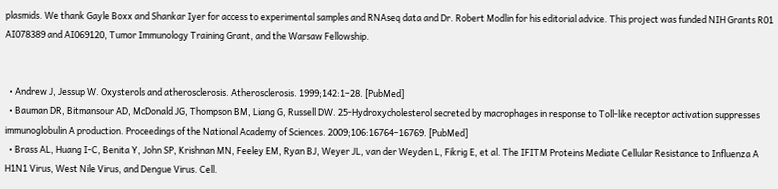plasmids. We thank Gayle Boxx and Shankar Iyer for access to experimental samples and RNAseq data and Dr. Robert Modlin for his editorial advice. This project was funded NIH Grants R01 AI078389 and AI069120, Tumor Immunology Training Grant, and the Warsaw Fellowship.


  • Andrew J, Jessup W. Oxysterols and atherosclerosis. Atherosclerosis. 1999;142:1–28. [PubMed]
  • Bauman DR, Bitmansour AD, McDonald JG, Thompson BM, Liang G, Russell DW. 25-Hydroxycholesterol secreted by macrophages in response to Toll-like receptor activation suppresses immunoglobulin A production. Proceedings of the National Academy of Sciences. 2009;106:16764–16769. [PubMed]
  • Brass AL, Huang I-C, Benita Y, John SP, Krishnan MN, Feeley EM, Ryan BJ, Weyer JL, van der Weyden L, Fikrig E, et al. The IFITM Proteins Mediate Cellular Resistance to Influenza A H1N1 Virus, West Nile Virus, and Dengue Virus. Cell.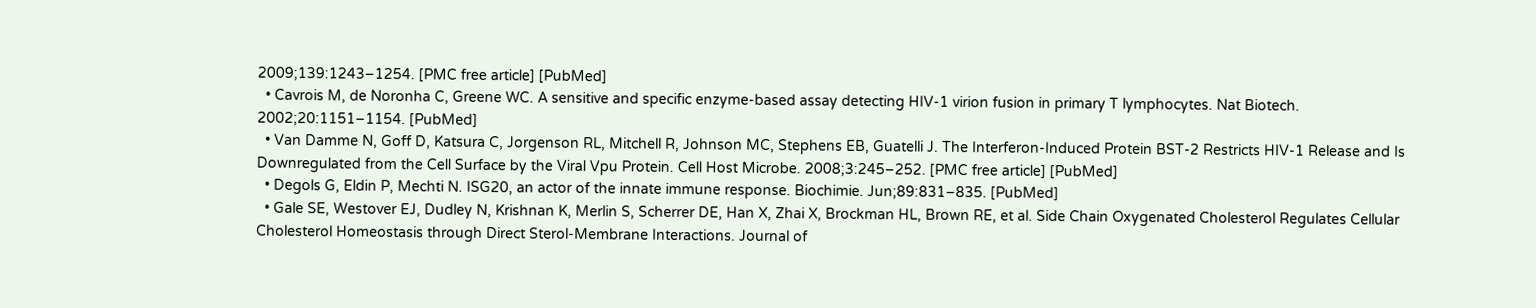2009;139:1243–1254. [PMC free article] [PubMed]
  • Cavrois M, de Noronha C, Greene WC. A sensitive and specific enzyme-based assay detecting HIV-1 virion fusion in primary T lymphocytes. Nat Biotech. 2002;20:1151–1154. [PubMed]
  • Van Damme N, Goff D, Katsura C, Jorgenson RL, Mitchell R, Johnson MC, Stephens EB, Guatelli J. The Interferon-Induced Protein BST-2 Restricts HIV-1 Release and Is Downregulated from the Cell Surface by the Viral Vpu Protein. Cell Host Microbe. 2008;3:245–252. [PMC free article] [PubMed]
  • Degols G, Eldin P, Mechti N. ISG20, an actor of the innate immune response. Biochimie. Jun;89:831–835. [PubMed]
  • Gale SE, Westover EJ, Dudley N, Krishnan K, Merlin S, Scherrer DE, Han X, Zhai X, Brockman HL, Brown RE, et al. Side Chain Oxygenated Cholesterol Regulates Cellular Cholesterol Homeostasis through Direct Sterol-Membrane Interactions. Journal of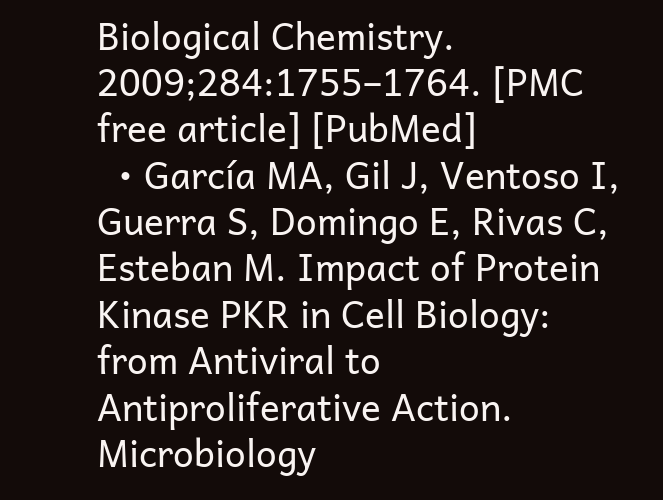Biological Chemistry. 2009;284:1755–1764. [PMC free article] [PubMed]
  • García MA, Gil J, Ventoso I, Guerra S, Domingo E, Rivas C, Esteban M. Impact of Protein Kinase PKR in Cell Biology: from Antiviral to Antiproliferative Action. Microbiology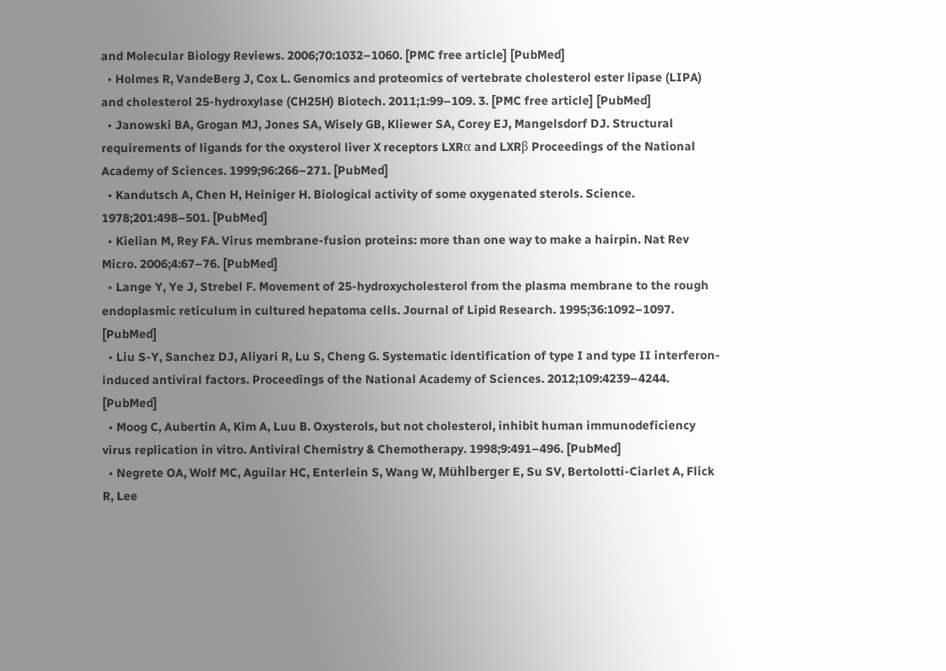and Molecular Biology Reviews. 2006;70:1032–1060. [PMC free article] [PubMed]
  • Holmes R, VandeBerg J, Cox L. Genomics and proteomics of vertebrate cholesterol ester lipase (LIPA) and cholesterol 25-hydroxylase (CH25H) Biotech. 2011;1:99–109. 3. [PMC free article] [PubMed]
  • Janowski BA, Grogan MJ, Jones SA, Wisely GB, Kliewer SA, Corey EJ, Mangelsdorf DJ. Structural requirements of ligands for the oxysterol liver X receptors LXRα and LXRβ Proceedings of the National Academy of Sciences. 1999;96:266–271. [PubMed]
  • Kandutsch A, Chen H, Heiniger H. Biological activity of some oxygenated sterols. Science. 1978;201:498–501. [PubMed]
  • Kielian M, Rey FA. Virus membrane-fusion proteins: more than one way to make a hairpin. Nat Rev Micro. 2006;4:67–76. [PubMed]
  • Lange Y, Ye J, Strebel F. Movement of 25-hydroxycholesterol from the plasma membrane to the rough endoplasmic reticulum in cultured hepatoma cells. Journal of Lipid Research. 1995;36:1092–1097. [PubMed]
  • Liu S-Y, Sanchez DJ, Aliyari R, Lu S, Cheng G. Systematic identification of type I and type II interferon-induced antiviral factors. Proceedings of the National Academy of Sciences. 2012;109:4239–4244. [PubMed]
  • Moog C, Aubertin A, Kim A, Luu B. Oxysterols, but not cholesterol, inhibit human immunodeficiency virus replication in vitro. Antiviral Chemistry & Chemotherapy. 1998;9:491–496. [PubMed]
  • Negrete OA, Wolf MC, Aguilar HC, Enterlein S, Wang W, Mühlberger E, Su SV, Bertolotti-Ciarlet A, Flick R, Lee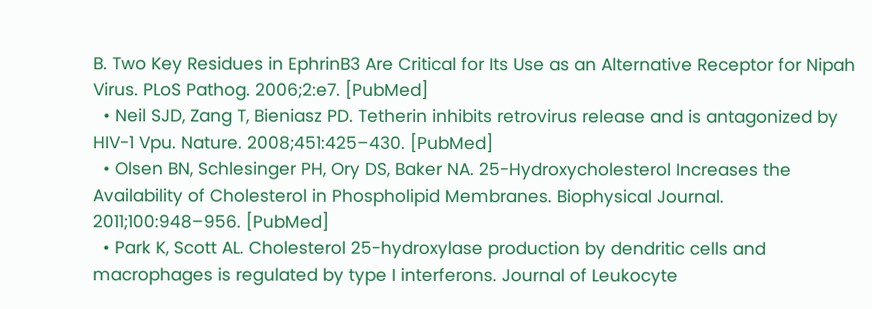B. Two Key Residues in EphrinB3 Are Critical for Its Use as an Alternative Receptor for Nipah Virus. PLoS Pathog. 2006;2:e7. [PubMed]
  • Neil SJD, Zang T, Bieniasz PD. Tetherin inhibits retrovirus release and is antagonized by HIV-1 Vpu. Nature. 2008;451:425–430. [PubMed]
  • Olsen BN, Schlesinger PH, Ory DS, Baker NA. 25-Hydroxycholesterol Increases the Availability of Cholesterol in Phospholipid Membranes. Biophysical Journal. 2011;100:948–956. [PubMed]
  • Park K, Scott AL. Cholesterol 25-hydroxylase production by dendritic cells and macrophages is regulated by type I interferons. Journal of Leukocyte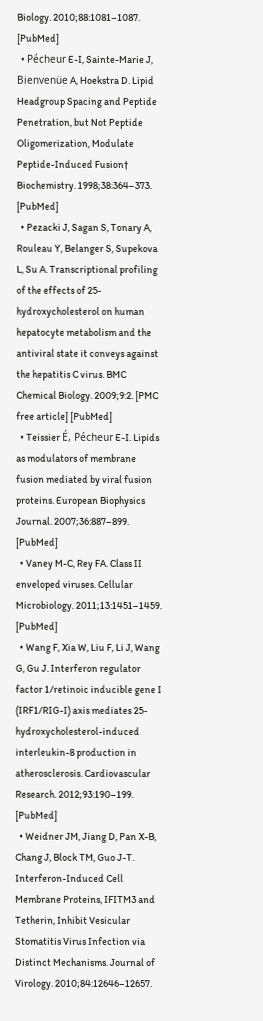Biology. 2010;88:1081–1087. [PubMed]
  • Pécheur E-I, Sainte-Marie J, Bienvenüe A, Hoekstra D. Lipid Headgroup Spacing and Peptide Penetration, but Not Peptide Oligomerization, Modulate Peptide-Induced Fusion† Biochemistry. 1998;38:364–373. [PubMed]
  • Pezacki J, Sagan S, Tonary A, Rouleau Y, Belanger S, Supekova L, Su A. Transcriptional profiling of the effects of 25-hydroxycholesterol on human hepatocyte metabolism and the antiviral state it conveys against the hepatitis C virus. BMC Chemical Biology. 2009;9:2. [PMC free article] [PubMed]
  • Teissier É, Pécheur E-I. Lipids as modulators of membrane fusion mediated by viral fusion proteins. European Biophysics Journal. 2007;36:887–899. [PubMed]
  • Vaney M-C, Rey FA. Class II enveloped viruses. Cellular Microbiology. 2011;13:1451–1459. [PubMed]
  • Wang F, Xia W, Liu F, Li J, Wang G, Gu J. Interferon regulator factor 1/retinoic inducible gene I (IRF1/RIG-I) axis mediates 25-hydroxycholesterol-induced interleukin-8 production in atherosclerosis. Cardiovascular Research. 2012;93:190–199. [PubMed]
  • Weidner JM, Jiang D, Pan X-B, Chang J, Block TM, Guo J-T. Interferon-Induced Cell Membrane Proteins, IFITM3 and Tetherin, Inhibit Vesicular Stomatitis Virus Infection via Distinct Mechanisms. Journal of Virology. 2010;84:12646–12657.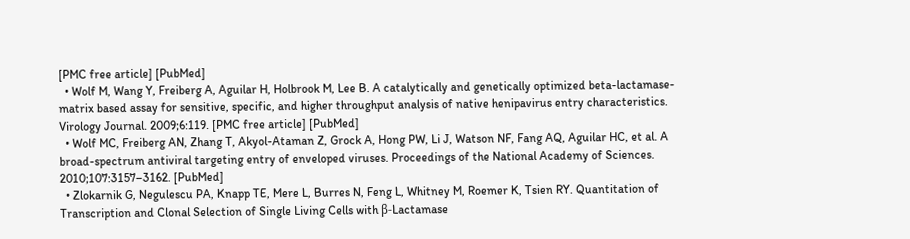[PMC free article] [PubMed]
  • Wolf M, Wang Y, Freiberg A, Aguilar H, Holbrook M, Lee B. A catalytically and genetically optimized beta-lactamase-matrix based assay for sensitive, specific, and higher throughput analysis of native henipavirus entry characteristics. Virology Journal. 2009;6:119. [PMC free article] [PubMed]
  • Wolf MC, Freiberg AN, Zhang T, Akyol-Ataman Z, Grock A, Hong PW, Li J, Watson NF, Fang AQ, Aguilar HC, et al. A broad-spectrum antiviral targeting entry of enveloped viruses. Proceedings of the National Academy of Sciences. 2010;107:3157–3162. [PubMed]
  • Zlokarnik G, Negulescu PA, Knapp TE, Mere L, Burres N, Feng L, Whitney M, Roemer K, Tsien RY. Quantitation of Transcription and Clonal Selection of Single Living Cells with β-Lactamase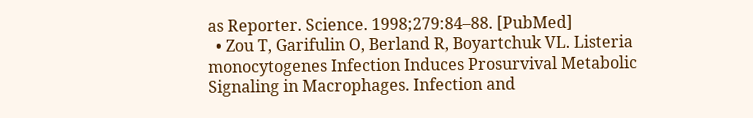as Reporter. Science. 1998;279:84–88. [PubMed]
  • Zou T, Garifulin O, Berland R, Boyartchuk VL. Listeria monocytogenes Infection Induces Prosurvival Metabolic Signaling in Macrophages. Infection and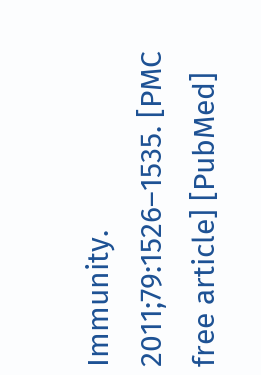Immunity. 2011;79:1526–1535. [PMC free article] [PubMed]